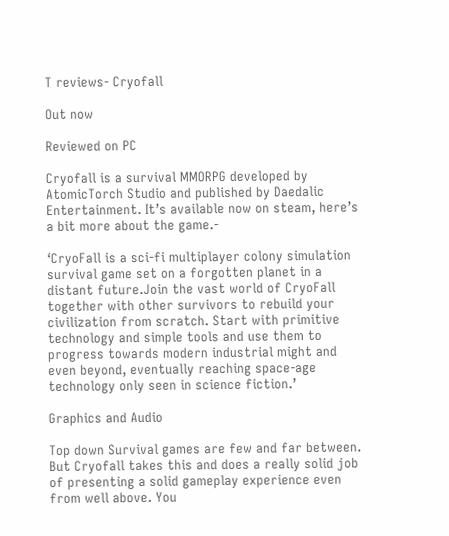T reviews- Cryofall

Out now

Reviewed on PC

Cryofall is a survival MMORPG developed by AtomicTorch Studio and published by Daedalic Entertainment. It’s available now on steam, here’s a bit more about the game.-

‘CryoFall is a sci-fi multiplayer colony simulation survival game set on a forgotten planet in a distant future.Join the vast world of CryoFall together with other survivors to rebuild your civilization from scratch. Start with primitive technology and simple tools and use them to progress towards modern industrial might and even beyond, eventually reaching space-age technology only seen in science fiction.’

Graphics and Audio

Top down Survival games are few and far between. But Cryofall takes this and does a really solid job of presenting a solid gameplay experience even from well above. You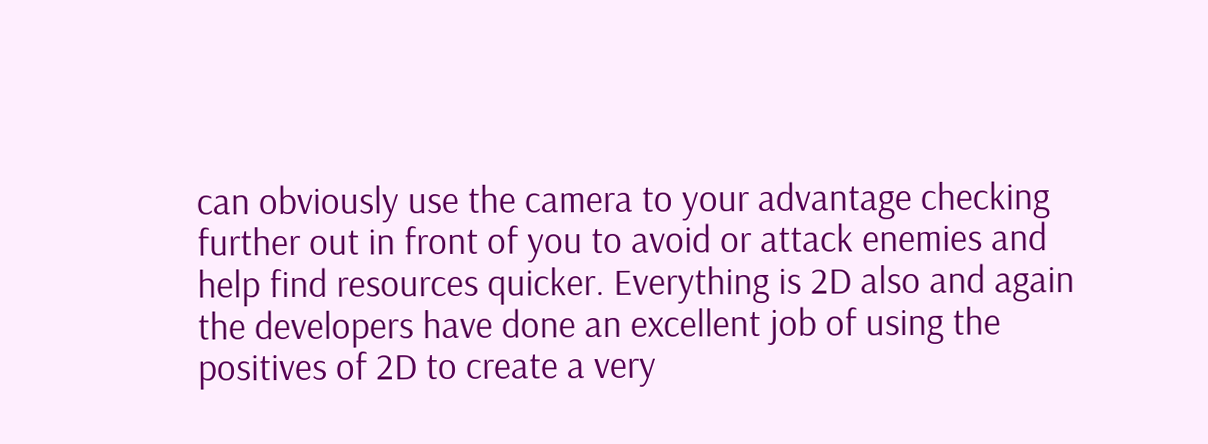can obviously use the camera to your advantage checking further out in front of you to avoid or attack enemies and help find resources quicker. Everything is 2D also and again the developers have done an excellent job of using the positives of 2D to create a very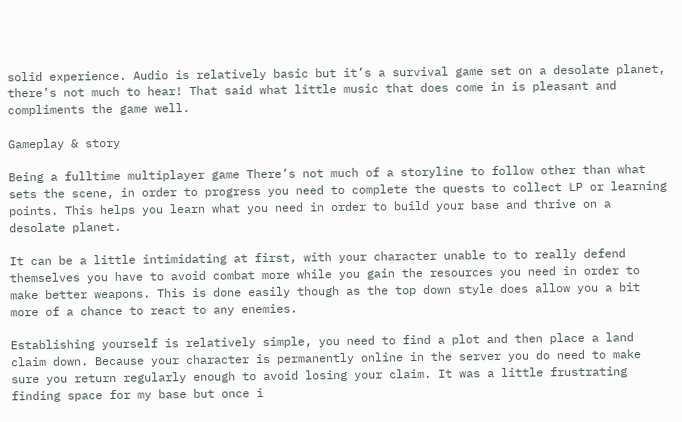solid experience. Audio is relatively basic but it’s a survival game set on a desolate planet, there’s not much to hear! That said what little music that does come in is pleasant and compliments the game well.

Gameplay & story

Being a fulltime multiplayer game There’s not much of a storyline to follow other than what sets the scene, in order to progress you need to complete the quests to collect LP or learning points. This helps you learn what you need in order to build your base and thrive on a desolate planet.

It can be a little intimidating at first, with your character unable to to really defend themselves you have to avoid combat more while you gain the resources you need in order to make better weapons. This is done easily though as the top down style does allow you a bit more of a chance to react to any enemies.

Establishing yourself is relatively simple, you need to find a plot and then place a land claim down. Because your character is permanently online in the server you do need to make sure you return regularly enough to avoid losing your claim. It was a little frustrating finding space for my base but once i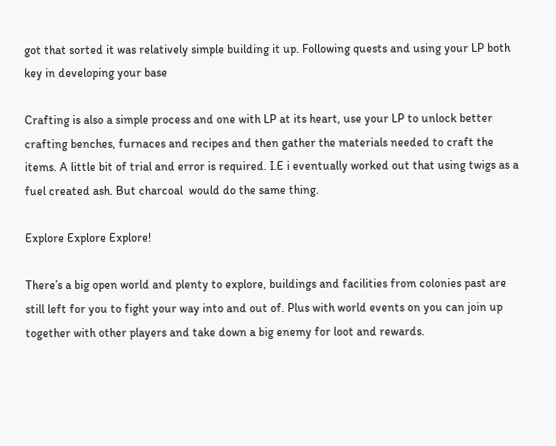got that sorted it was relatively simple building it up. Following quests and using your LP both key in developing your base

Crafting is also a simple process and one with LP at its heart, use your LP to unlock better crafting benches, furnaces and recipes and then gather the materials needed to craft the items. A little bit of trial and error is required. I.E i eventually worked out that using twigs as a fuel created ash. But charcoal  would do the same thing.

Explore Explore Explore!

There’s a big open world and plenty to explore, buildings and facilities from colonies past are still left for you to fight your way into and out of. Plus with world events on you can join up together with other players and take down a big enemy for loot and rewards.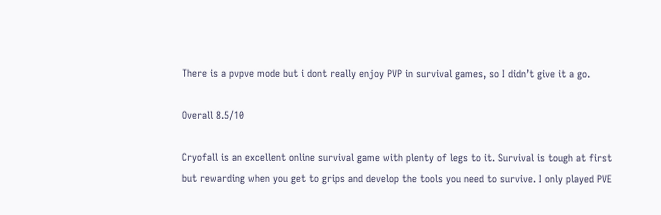There is a pvpve mode but i dont really enjoy PVP in survival games, so I didn’t give it a go.

Overall 8.5/10

Cryofall is an excellent online survival game with plenty of legs to it. Survival is tough at first but rewarding when you get to grips and develop the tools you need to survive. I only played PVE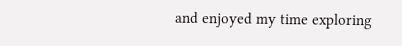and enjoyed my time exploring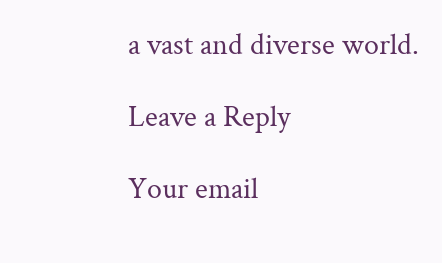a vast and diverse world.

Leave a Reply

Your email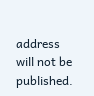address will not be published.